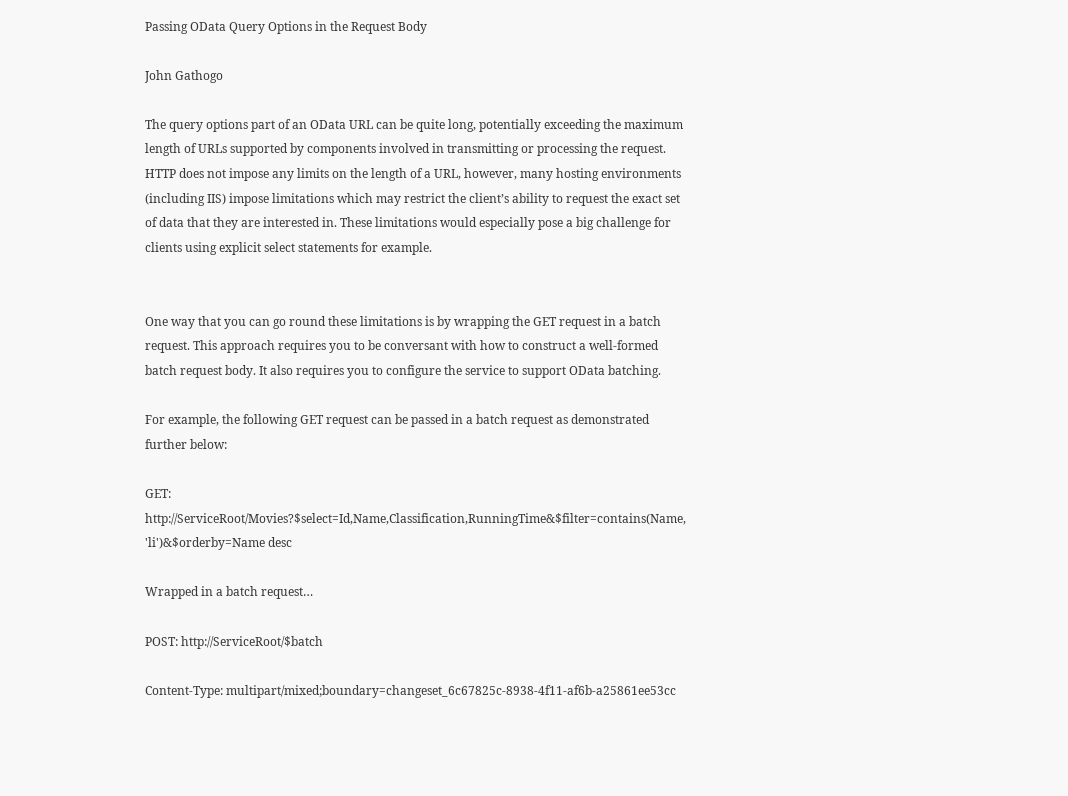Passing OData Query Options in the Request Body

John Gathogo

The query options part of an OData URL can be quite long, potentially exceeding the maximum length of URLs supported by components involved in transmitting or processing the request. HTTP does not impose any limits on the length of a URL, however, many hosting environments (including IIS) impose limitations which may restrict the client’s ability to request the exact set of data that they are interested in. These limitations would especially pose a big challenge for clients using explicit select statements for example.


One way that you can go round these limitations is by wrapping the GET request in a batch request. This approach requires you to be conversant with how to construct a well-formed batch request body. It also requires you to configure the service to support OData batching.

For example, the following GET request can be passed in a batch request as demonstrated further below:

GET: http://ServiceRoot/Movies?$select=Id,Name,Classification,RunningTime&$filter=contains(Name, 'li')&$orderby=Name desc

Wrapped in a batch request…

POST: http://ServiceRoot/$batch

Content-Type: multipart/mixed;boundary=changeset_6c67825c-8938-4f11-af6b-a25861ee53cc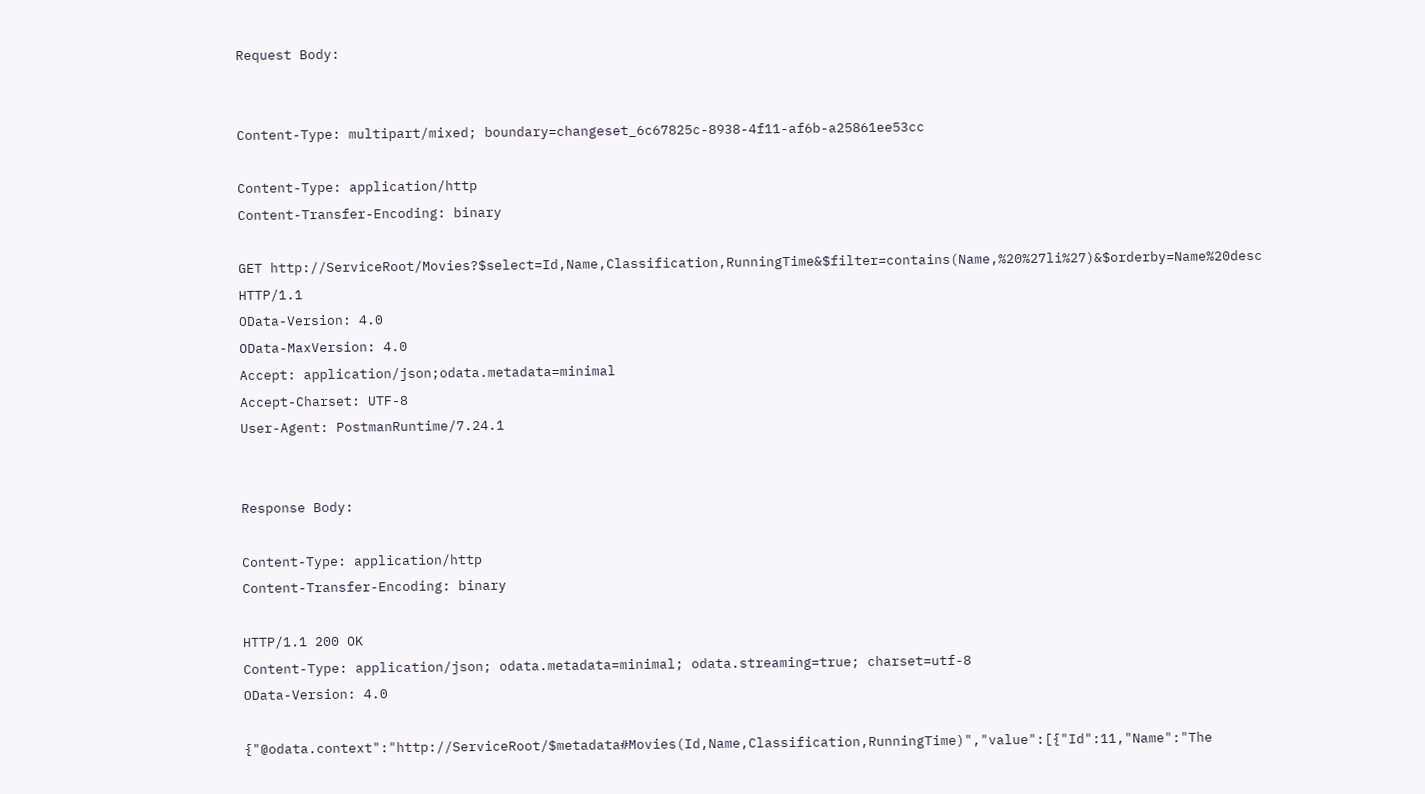Request Body:


Content-Type: multipart/mixed; boundary=changeset_6c67825c-8938-4f11-af6b-a25861ee53cc

Content-Type: application/http
Content-Transfer-Encoding: binary

GET http://ServiceRoot/Movies?$select=Id,Name,Classification,RunningTime&$filter=contains(Name,%20%27li%27)&$orderby=Name%20desc HTTP/1.1
OData-Version: 4.0
OData-MaxVersion: 4.0
Accept: application/json;odata.metadata=minimal
Accept-Charset: UTF-8
User-Agent: PostmanRuntime/7.24.1


Response Body:

Content-Type: application/http
Content-Transfer-Encoding: binary

HTTP/1.1 200 OK
Content-Type: application/json; odata.metadata=minimal; odata.streaming=true; charset=utf-8
OData-Version: 4.0

{"@odata.context":"http://ServiceRoot/$metadata#Movies(Id,Name,Classification,RunningTime)","value":[{"Id":11,"Name":"The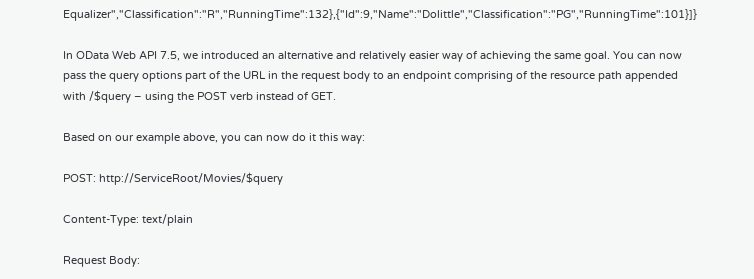Equalizer","Classification":"R","RunningTime":132},{"Id":9,"Name":"Dolittle","Classification":"PG","RunningTime":101}]}

In OData Web API 7.5, we introduced an alternative and relatively easier way of achieving the same goal. You can now pass the query options part of the URL in the request body to an endpoint comprising of the resource path appended with /$query – using the POST verb instead of GET.

Based on our example above, you can now do it this way:

POST: http://ServiceRoot/Movies/$query

Content-Type: text/plain

Request Body: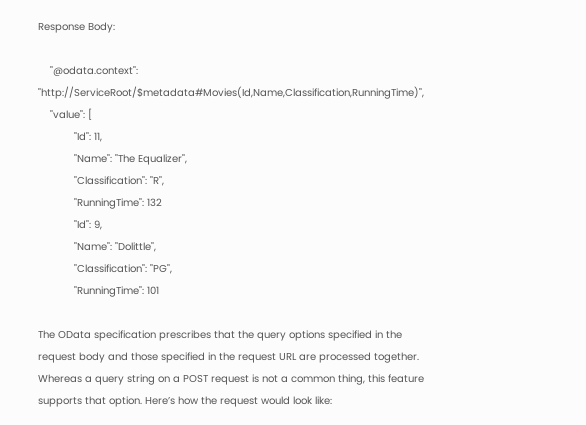Response Body:

    "@odata.context": "http://ServiceRoot/$metadata#Movies(Id,Name,Classification,RunningTime)",
    "value": [
            "Id": 11,
            "Name": "The Equalizer",
            "Classification": "R",
            "RunningTime": 132
            "Id": 9,
            "Name": "Dolittle",
            "Classification": "PG",
            "RunningTime": 101

The OData specification prescribes that the query options specified in the request body and those specified in the request URL are processed together. Whereas a query string on a POST request is not a common thing, this feature supports that option. Here’s how the request would look like: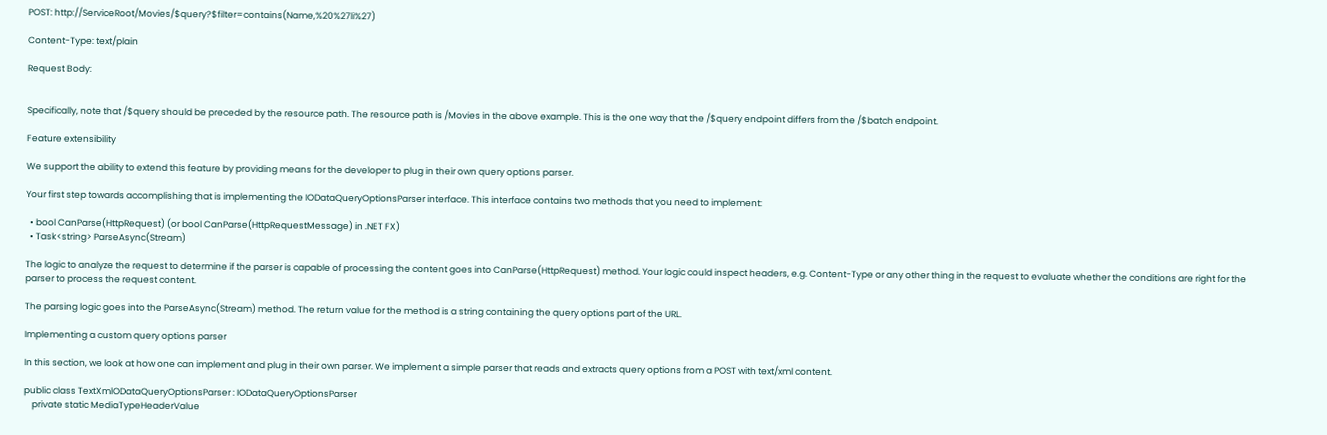POST: http://ServiceRoot/Movies/$query?$filter=contains(Name,%20%27li%27)

Content-Type: text/plain

Request Body:


Specifically, note that /$query should be preceded by the resource path. The resource path is /Movies in the above example. This is the one way that the /$query endpoint differs from the /$batch endpoint.

Feature extensibility

We support the ability to extend this feature by providing means for the developer to plug in their own query options parser.

Your first step towards accomplishing that is implementing the IODataQueryOptionsParser interface. This interface contains two methods that you need to implement:

  • bool CanParse(HttpRequest) (or bool CanParse(HttpRequestMessage) in .NET FX)
  • Task<string> ParseAsync(Stream)

The logic to analyze the request to determine if the parser is capable of processing the content goes into CanParse(HttpRequest) method. Your logic could inspect headers, e.g. Content-Type or any other thing in the request to evaluate whether the conditions are right for the parser to process the request content.

The parsing logic goes into the ParseAsync(Stream) method. The return value for the method is a string containing the query options part of the URL.

Implementing a custom query options parser

In this section, we look at how one can implement and plug in their own parser. We implement a simple parser that reads and extracts query options from a POST with text/xml content.

public class TextXmlODataQueryOptionsParser : IODataQueryOptionsParser
    private static MediaTypeHeaderValue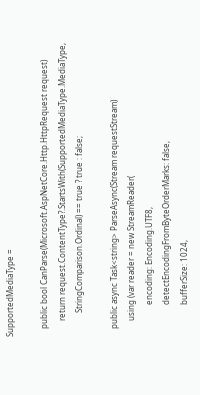SupportedMediaType =

    public bool CanParse(Microsoft.AspNetCore.Http.HttpRequest request)
        return request.ContentType?.StartsWith(SupportedMediaType.MediaType,
            StringComparison.Ordinal) == true ? true : false;

    public async Task<string> ParseAsync(Stream requestStream)
        using (var reader = new StreamReader(
                encoding: Encoding.UTF8,
                detectEncodingFromByteOrderMarks: false,
                bufferSize: 1024,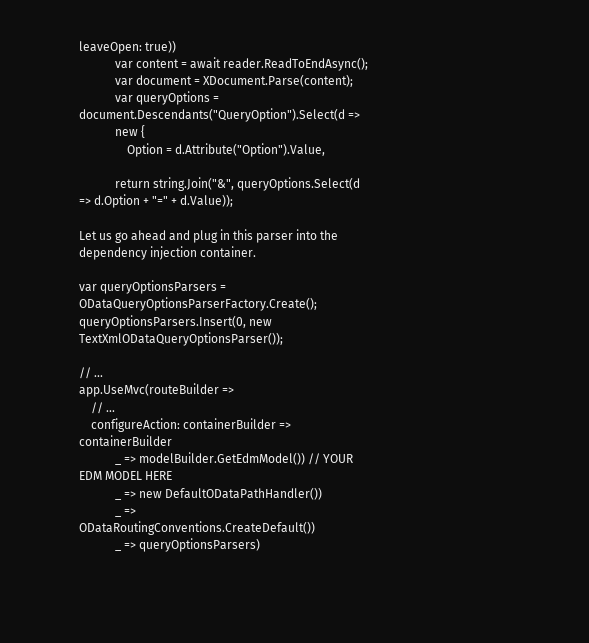leaveOpen: true))
            var content = await reader.ReadToEndAsync();
            var document = XDocument.Parse(content);
            var queryOptions = document.Descendants("QueryOption").Select(d =>
            new {
                Option = d.Attribute("Option").Value,

            return string.Join("&", queryOptions.Select(d => d.Option + "=" + d.Value));

Let us go ahead and plug in this parser into the dependency injection container.

var queryOptionsParsers = ODataQueryOptionsParserFactory.Create();
queryOptionsParsers.Insert(0, new TextXmlODataQueryOptionsParser());

// ...
app.UseMvc(routeBuilder =>
    // ...
    configureAction: containerBuilder => containerBuilder
            _ => modelBuilder.GetEdmModel()) // YOUR EDM MODEL HERE
            _ => new DefaultODataPathHandler())
            _ => ODataRoutingConventions.CreateDefault())
            _ => queryOptionsParsers)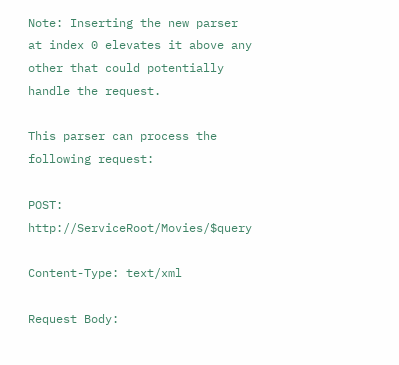Note: Inserting the new parser at index 0 elevates it above any other that could potentially handle the request.

This parser can process the following request:

POST: http://ServiceRoot/Movies/$query

Content-Type: text/xml

Request Body: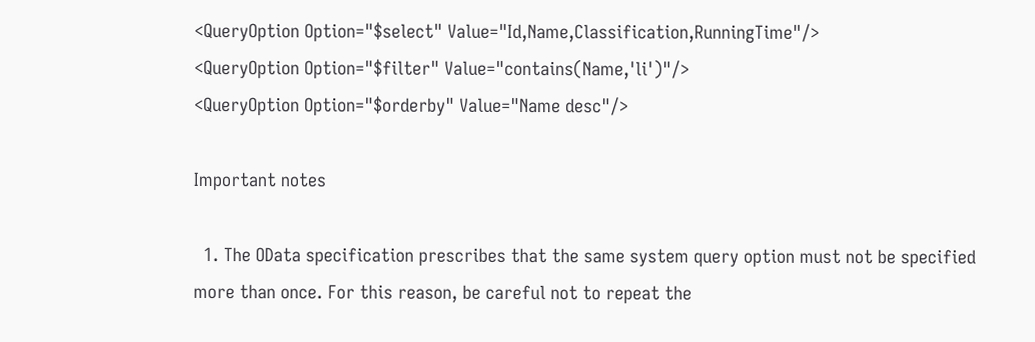<QueryOption Option="$select" Value="Id,Name,Classification,RunningTime"/>
<QueryOption Option="$filter" Value="contains(Name,'li')"/>
<QueryOption Option="$orderby" Value="Name desc"/>

Important notes

  1. The OData specification prescribes that the same system query option must not be specified more than once. For this reason, be careful not to repeat the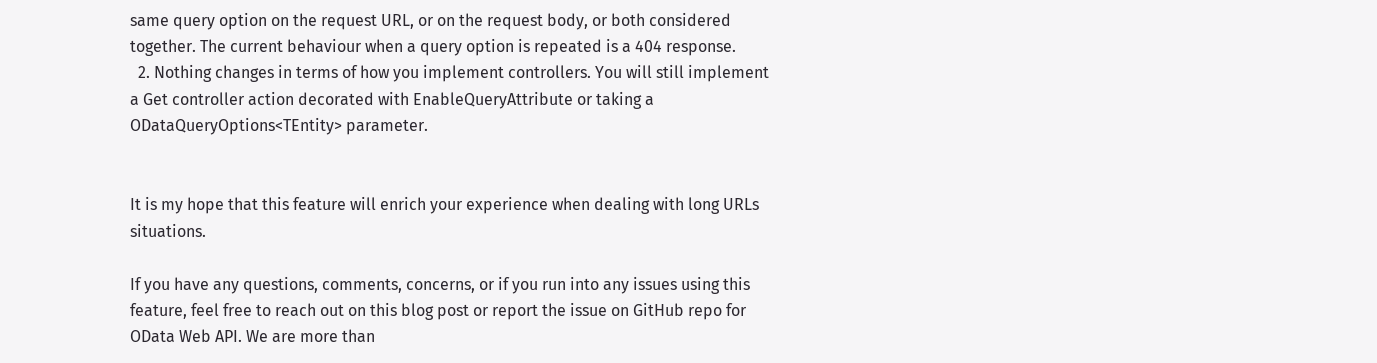same query option on the request URL, or on the request body, or both considered together. The current behaviour when a query option is repeated is a 404 response.
  2. Nothing changes in terms of how you implement controllers. You will still implement a Get controller action decorated with EnableQueryAttribute or taking a ODataQueryOptions<TEntity> parameter.


It is my hope that this feature will enrich your experience when dealing with long URLs situations.

If you have any questions, comments, concerns, or if you run into any issues using this feature, feel free to reach out on this blog post or report the issue on GitHub repo for OData Web API. We are more than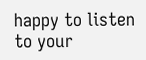happy to listen to your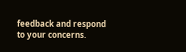feedback and respond to your concerns.